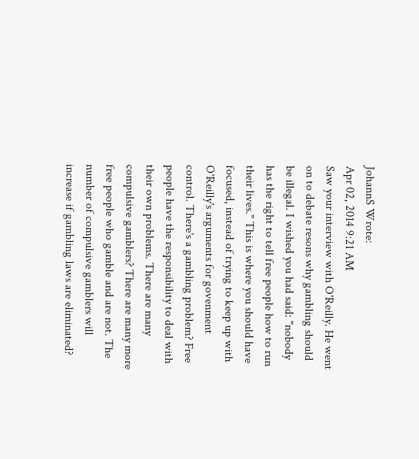JohannS Wrote:
Apr 02, 2014 9:21 AM
Saw your interview with O'Reilly. He went on to debate resons why gambling should be illegal. I wished you had said: "nobody has the right to tell free people how to run their lives." This is where you should have focused, instead of trying to keep up with O'Reilly's arguments for govenment control. There's a gambling problem? Free people have the responsibility to deal with their own problems. There are many compulsive gamblers? There are many more free people who gamble and are not. The number of compulsive gamblers will increase if gambling laws are eliminated?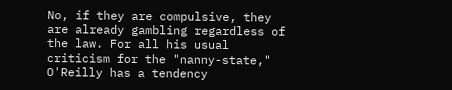No, if they are compulsive, they are already gambling regardless of the law. For all his usual criticism for the "nanny-state," O'Reilly has a tendency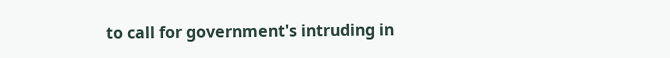to call for government's intruding in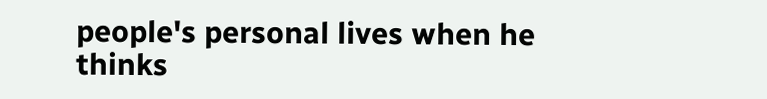people's personal lives when he thinks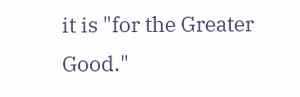it is "for the Greater Good."